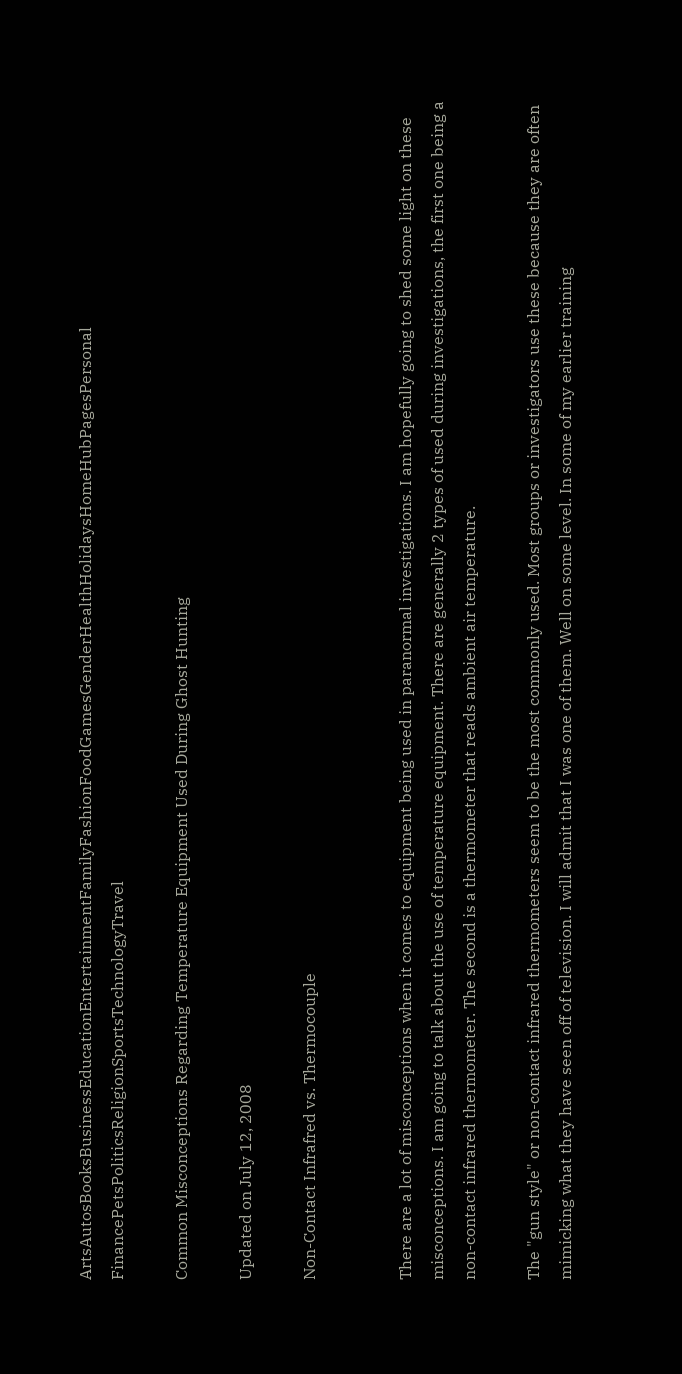ArtsAutosBooksBusinessEducationEntertainmentFamilyFashionFoodGamesGenderHealthHolidaysHomeHubPagesPersonal FinancePetsPoliticsReligionSportsTechnologyTravel

Common Misconceptions Regarding Temperature Equipment Used During Ghost Hunting

Updated on July 12, 2008

Non-Contact Infrafred vs. Thermocouple


There are a lot of misconceptions when it comes to equipment being used in paranormal investigations. I am hopefully going to shed some light on these misconceptions. I am going to talk about the use of temperature equipment. There are generally 2 types of used during investigations, the first one being a non-contact infrared thermometer. The second is a thermometer that reads ambient air temperature.

The "gun style" or non-contact infrared thermometers seem to be the most commonly used. Most groups or investigators use these because they are often mimicking what they have seen off of television. I will admit that I was one of them. Well on some level. In some of my earlier training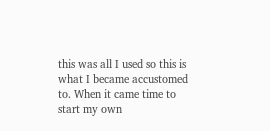this was all I used so this is what I became accustomed to. When it came time to start my own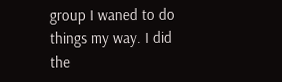group I waned to do things my way. I did the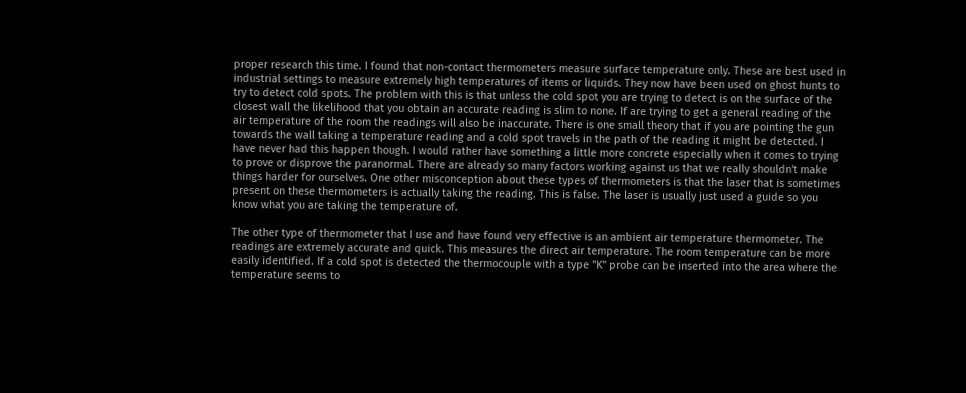proper research this time. I found that non-contact thermometers measure surface temperature only. These are best used in industrial settings to measure extremely high temperatures of items or liquids. They now have been used on ghost hunts to try to detect cold spots. The problem with this is that unless the cold spot you are trying to detect is on the surface of the closest wall the likelihood that you obtain an accurate reading is slim to none. If are trying to get a general reading of the air temperature of the room the readings will also be inaccurate. There is one small theory that if you are pointing the gun towards the wall taking a temperature reading and a cold spot travels in the path of the reading it might be detected. I have never had this happen though. I would rather have something a little more concrete especially when it comes to trying to prove or disprove the paranormal. There are already so many factors working against us that we really shouldn't make things harder for ourselves. One other misconception about these types of thermometers is that the laser that is sometimes present on these thermometers is actually taking the reading. This is false. The laser is usually just used a guide so you know what you are taking the temperature of.

The other type of thermometer that I use and have found very effective is an ambient air temperature thermometer. The readings are extremely accurate and quick. This measures the direct air temperature. The room temperature can be more easily identified. If a cold spot is detected the thermocouple with a type "K" probe can be inserted into the area where the temperature seems to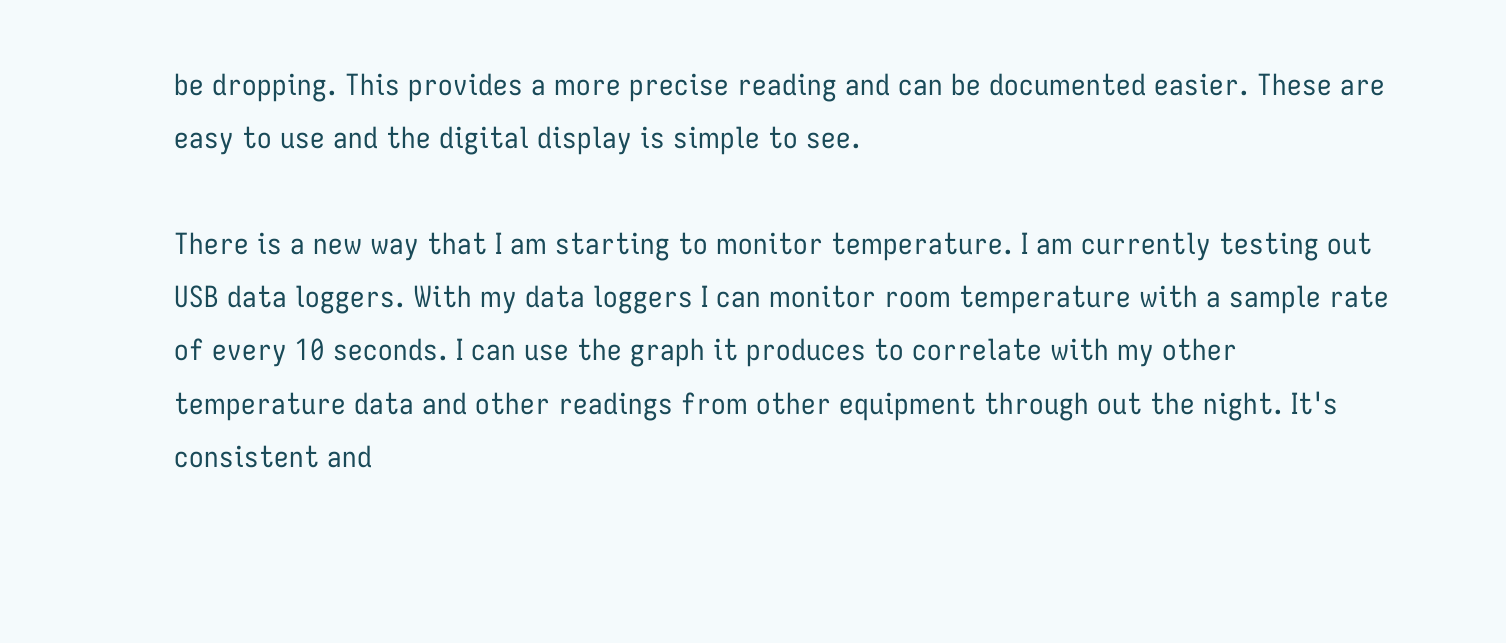be dropping. This provides a more precise reading and can be documented easier. These are easy to use and the digital display is simple to see.

There is a new way that I am starting to monitor temperature. I am currently testing out USB data loggers. With my data loggers I can monitor room temperature with a sample rate of every 10 seconds. I can use the graph it produces to correlate with my other temperature data and other readings from other equipment through out the night. It's consistent and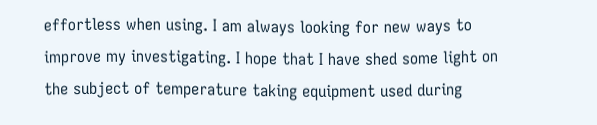effortless when using. I am always looking for new ways to improve my investigating. I hope that I have shed some light on the subject of temperature taking equipment used during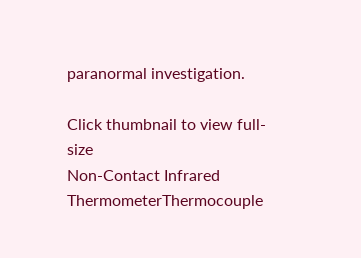paranormal investigation.

Click thumbnail to view full-size
Non-Contact Infrared ThermometerThermocouple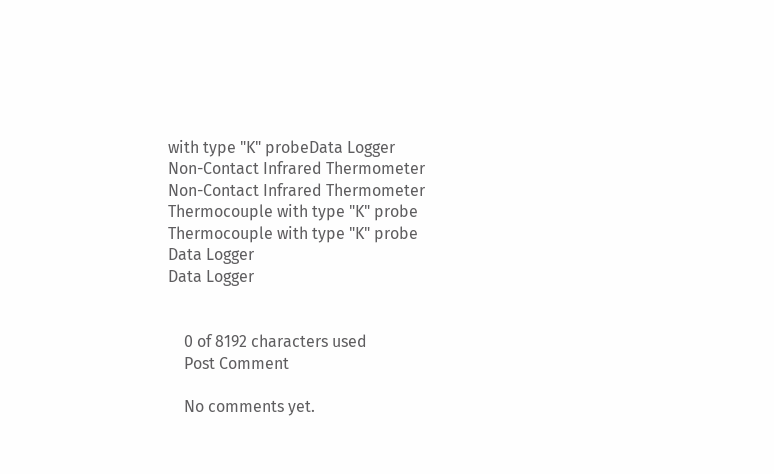with type "K" probeData Logger
Non-Contact Infrared Thermometer
Non-Contact Infrared Thermometer
Thermocouple with type "K" probe
Thermocouple with type "K" probe
Data Logger
Data Logger


    0 of 8192 characters used
    Post Comment

    No comments yet.